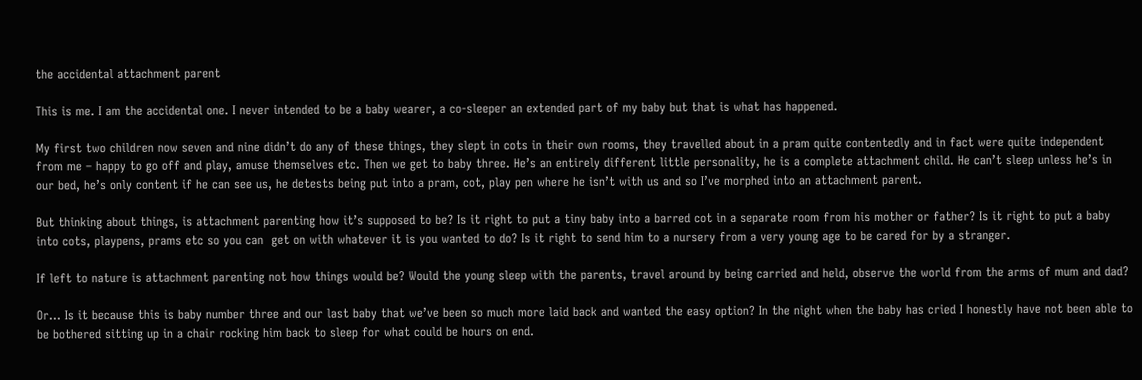the accidental attachment parent

This is me. I am the accidental one. I never intended to be a baby wearer, a co-sleeper an extended part of my baby but that is what has happened.

My first two children now seven and nine didn’t do any of these things, they slept in cots in their own rooms, they travelled about in a pram quite contentedly and in fact were quite independent from me – happy to go off and play, amuse themselves etc. Then we get to baby three. He’s an entirely different little personality, he is a complete attachment child. He can’t sleep unless he’s in our bed, he’s only content if he can see us, he detests being put into a pram, cot, play pen where he isn’t with us and so I’ve morphed into an attachment parent.

But thinking about things, is attachment parenting how it’s supposed to be? Is it right to put a tiny baby into a barred cot in a separate room from his mother or father? Is it right to put a baby into cots, playpens, prams etc so you can  get on with whatever it is you wanted to do? Is it right to send him to a nursery from a very young age to be cared for by a stranger.

If left to nature is attachment parenting not how things would be? Would the young sleep with the parents, travel around by being carried and held, observe the world from the arms of mum and dad?

Or… Is it because this is baby number three and our last baby that we’ve been so much more laid back and wanted the easy option? In the night when the baby has cried I honestly have not been able to be bothered sitting up in a chair rocking him back to sleep for what could be hours on end.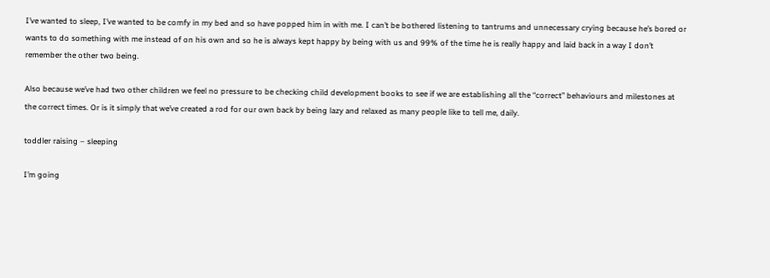I’ve wanted to sleep, I’ve wanted to be comfy in my bed and so have popped him in with me. I can’t be bothered listening to tantrums and unnecessary crying because he’s bored or wants to do something with me instead of on his own and so he is always kept happy by being with us and 99% of the time he is really happy and laid back in a way I don’t remember the other two being.

Also because we’ve had two other children we feel no pressure to be checking child development books to see if we are establishing all the “correct” behaviours and milestones at the correct times. Or is it simply that we’ve created a rod for our own back by being lazy and relaxed as many people like to tell me, daily.

toddler raising – sleeping

I’m going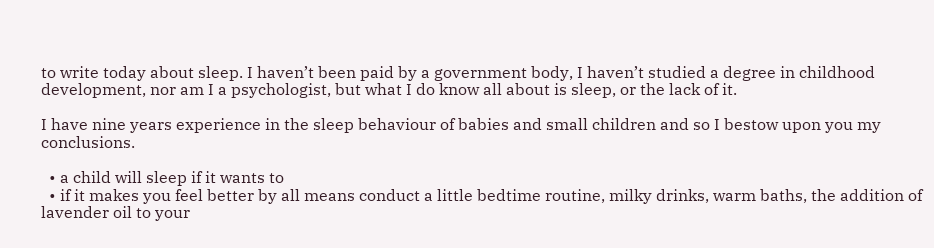to write today about sleep. I haven’t been paid by a government body, I haven’t studied a degree in childhood development, nor am I a psychologist, but what I do know all about is sleep, or the lack of it.

I have nine years experience in the sleep behaviour of babies and small children and so I bestow upon you my conclusions.

  • a child will sleep if it wants to
  • if it makes you feel better by all means conduct a little bedtime routine, milky drinks, warm baths, the addition of lavender oil to your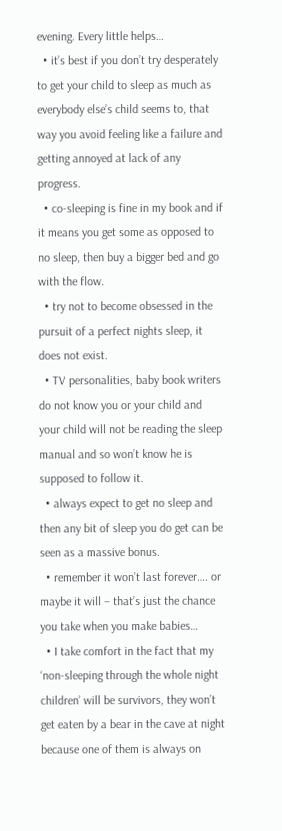evening. Every little helps…
  • it’s best if you don’t try desperately to get your child to sleep as much as everybody else’s child seems to, that way you avoid feeling like a failure and getting annoyed at lack of any progress.
  • co-sleeping is fine in my book and if it means you get some as opposed to no sleep, then buy a bigger bed and go with the flow.
  • try not to become obsessed in the pursuit of a perfect nights sleep, it does not exist.
  • TV personalities, baby book writers do not know you or your child and your child will not be reading the sleep manual and so won’t know he is supposed to follow it.
  • always expect to get no sleep and then any bit of sleep you do get can be seen as a massive bonus.
  • remember it won’t last forever…. or maybe it will – that’s just the chance you take when you make babies…
  • I take comfort in the fact that my ‘non-sleeping through the whole night children’ will be survivors, they won’t get eaten by a bear in the cave at night because one of them is always on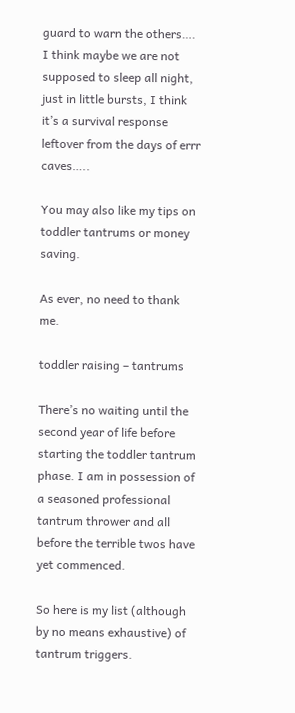guard to warn the others…. I think maybe we are not supposed to sleep all night, just in little bursts, I think it’s a survival response leftover from the days of errr caves…..

You may also like my tips on toddler tantrums or money saving.

As ever, no need to thank me.

toddler raising – tantrums

There’s no waiting until the second year of life before starting the toddler tantrum phase. I am in possession of a seasoned professional tantrum thrower and all before the terrible twos have yet commenced.

So here is my list (although by no means exhaustive) of tantrum triggers.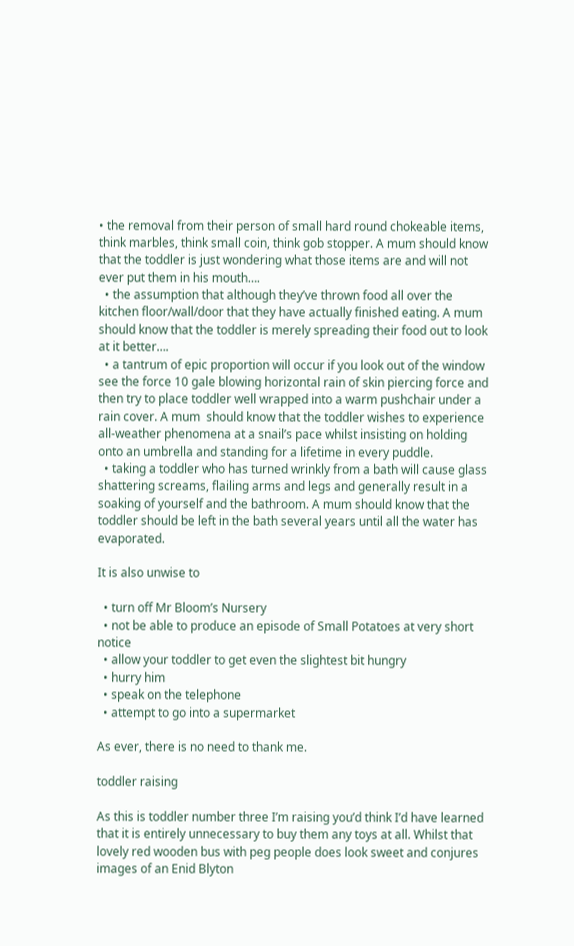• the removal from their person of small hard round chokeable items, think marbles, think small coin, think gob stopper. A mum should know that the toddler is just wondering what those items are and will not ever put them in his mouth….
  • the assumption that although they’ve thrown food all over the kitchen floor/wall/door that they have actually finished eating. A mum should know that the toddler is merely spreading their food out to look at it better….
  • a tantrum of epic proportion will occur if you look out of the window see the force 10 gale blowing horizontal rain of skin piercing force and then try to place toddler well wrapped into a warm pushchair under a rain cover. A mum  should know that the toddler wishes to experience all-weather phenomena at a snail’s pace whilst insisting on holding onto an umbrella and standing for a lifetime in every puddle.
  • taking a toddler who has turned wrinkly from a bath will cause glass shattering screams, flailing arms and legs and generally result in a soaking of yourself and the bathroom. A mum should know that the toddler should be left in the bath several years until all the water has evaporated.

It is also unwise to

  • turn off Mr Bloom’s Nursery
  • not be able to produce an episode of Small Potatoes at very short notice
  • allow your toddler to get even the slightest bit hungry
  • hurry him
  • speak on the telephone
  • attempt to go into a supermarket

As ever, there is no need to thank me.

toddler raising

As this is toddler number three I’m raising you’d think I’d have learned that it is entirely unnecessary to buy them any toys at all. Whilst that lovely red wooden bus with peg people does look sweet and conjures images of an Enid Blyton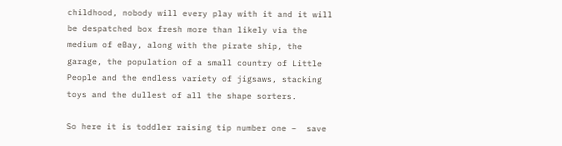childhood, nobody will every play with it and it will be despatched box fresh more than likely via the medium of eBay, along with the pirate ship, the garage, the population of a small country of Little People and the endless variety of jigsaws, stacking toys and the dullest of all the shape sorters.

So here it is toddler raising tip number one –  save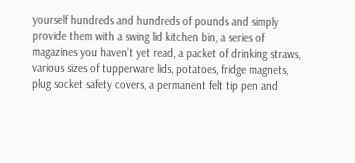yourself hundreds and hundreds of pounds and simply provide them with a swing lid kitchen bin, a series of magazines you haven’t yet read, a packet of drinking straws, various sizes of tupperware lids, potatoes, fridge magnets, plug socket safety covers, a permanent felt tip pen and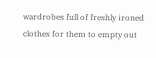wardrobes full of freshly ironed clothes for them to empty out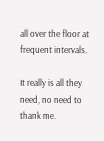all over the floor at frequent intervals.

It really is all they need, no need to thank me.